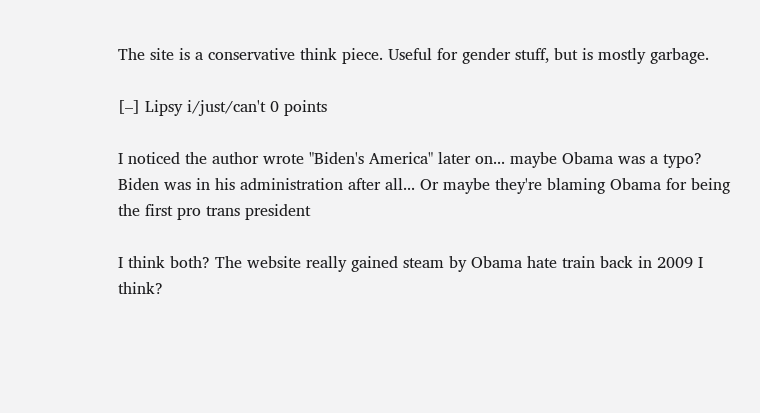The site is a conservative think piece. Useful for gender stuff, but is mostly garbage.

[–] Lipsy i/just/can't 0 points

I noticed the author wrote "Biden's America" later on... maybe Obama was a typo? Biden was in his administration after all... Or maybe they're blaming Obama for being the first pro trans president

I think both? The website really gained steam by Obama hate train back in 2009 I think?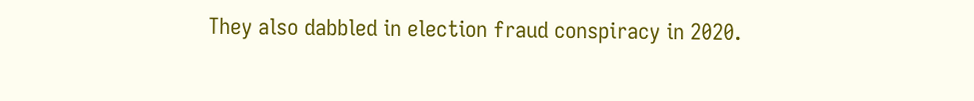They also dabbled in election fraud conspiracy in 2020.